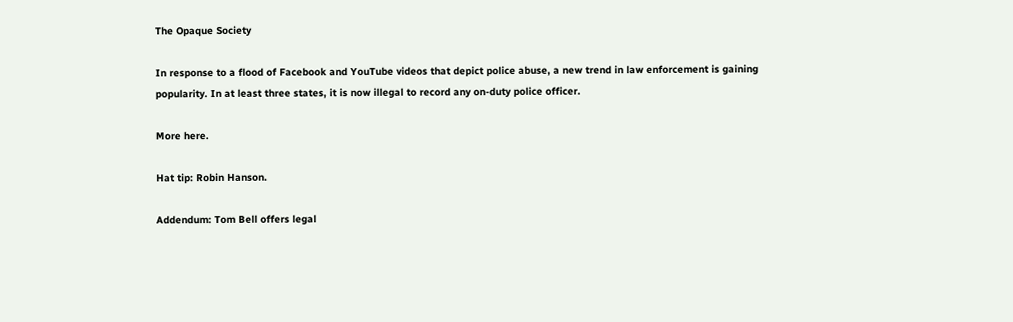The Opaque Society

In response to a flood of Facebook and YouTube videos that depict police abuse, a new trend in law enforcement is gaining popularity. In at least three states, it is now illegal to record any on-duty police officer.

More here.

Hat tip: Robin Hanson.

Addendum: Tom Bell offers legal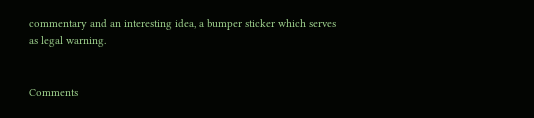commentary and an interesting idea, a bumper sticker which serves as legal warning.


Comments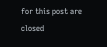for this post are closed